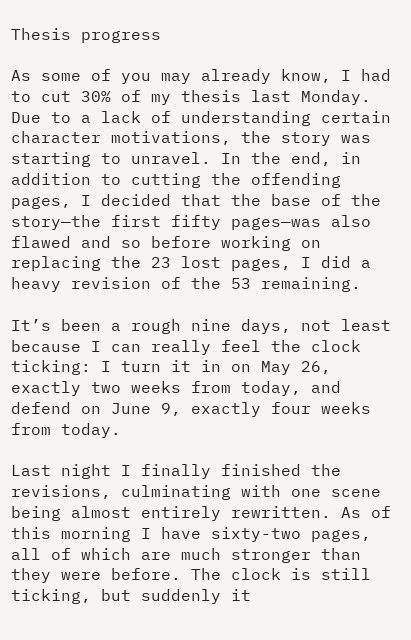Thesis progress

As some of you may already know, I had to cut 30% of my thesis last Monday. Due to a lack of understanding certain character motivations, the story was starting to unravel. In the end, in addition to cutting the offending pages, I decided that the base of the story—the first fifty pages—was also flawed and so before working on replacing the 23 lost pages, I did a heavy revision of the 53 remaining.

It’s been a rough nine days, not least because I can really feel the clock ticking: I turn it in on May 26, exactly two weeks from today, and defend on June 9, exactly four weeks from today.

Last night I finally finished the revisions, culminating with one scene being almost entirely rewritten. As of this morning I have sixty-two pages, all of which are much stronger than they were before. The clock is still ticking, but suddenly it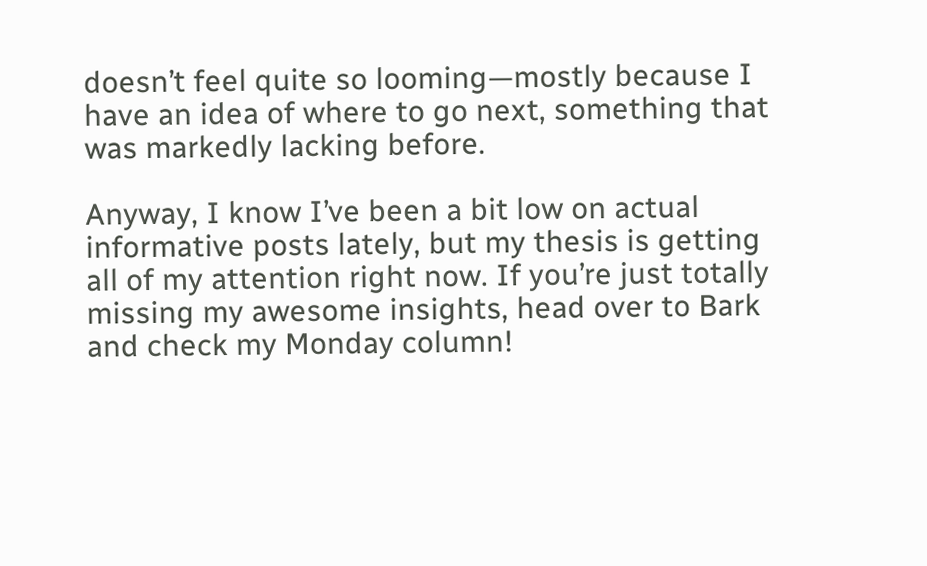doesn’t feel quite so looming—mostly because I have an idea of where to go next, something that was markedly lacking before.

Anyway, I know I’ve been a bit low on actual informative posts lately, but my thesis is getting all of my attention right now. If you’re just totally missing my awesome insights, head over to Bark and check my Monday column!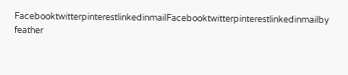FacebooktwitterpinterestlinkedinmailFacebooktwitterpinterestlinkedinmailby feather